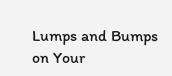Lumps and Bumps on Your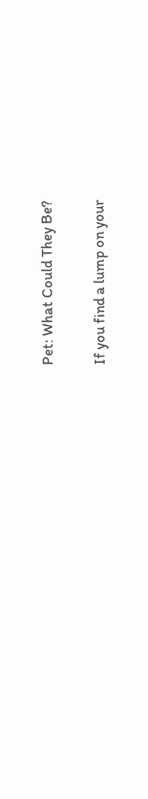Pet: What Could They Be?

If you find a lump on your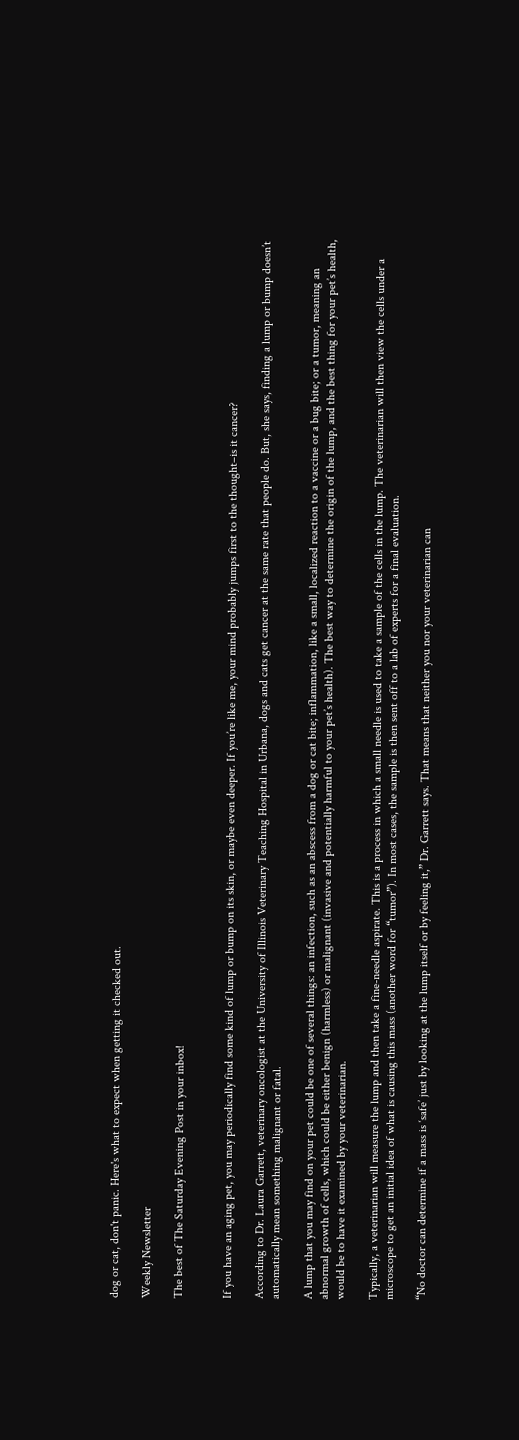dog or cat, don't panic. Here's what to expect when getting it checked out.

Weekly Newsletter

The best of The Saturday Evening Post in your inbox!


If you have an aging pet, you may periodically find some kind of lump or bump on its skin, or maybe even deeper. If you’re like me, your mind probably jumps first to the thought–is it cancer?

According to Dr. Laura Garrett, veterinary oncologist at the University of Illinois Veterinary Teaching Hospital in Urbana, dogs and cats get cancer at the same rate that people do. But, she says, finding a lump or bump doesn’t automatically mean something malignant or fatal.

A lump that you may find on your pet could be one of several things: an infection, such as an abscess from a dog or cat bite; inflammation, like a small, localized reaction to a vaccine or a bug bite; or a tumor, meaning an abnormal growth of cells, which could be either benign (harmless) or malignant (invasive and potentially harmful to your pet’s health). The best way to determine the origin of the lump, and the best thing for your pet’s health, would be to have it examined by your veterinarian.

Typically, a veterinarian will measure the lump and then take a fine-needle aspirate. This is a process in which a small needle is used to take a sample of the cells in the lump. The veterinarian will then view the cells under a microscope to get an initial idea of what is causing this mass (another word for “tumor”). In most cases, the sample is then sent off to a lab of experts for a final evaluation.

“No doctor can determine if a mass is ‘safe’ just by looking at the lump itself or by feeling it,” Dr. Garrett says. That means that neither you nor your veterinarian can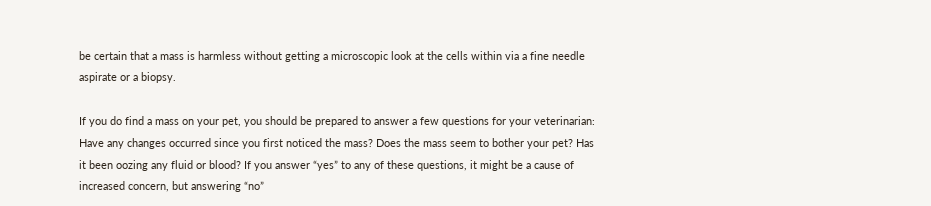be certain that a mass is harmless without getting a microscopic look at the cells within via a fine needle aspirate or a biopsy.

If you do find a mass on your pet, you should be prepared to answer a few questions for your veterinarian: Have any changes occurred since you first noticed the mass? Does the mass seem to bother your pet? Has it been oozing any fluid or blood? If you answer “yes” to any of these questions, it might be a cause of increased concern, but answering “no”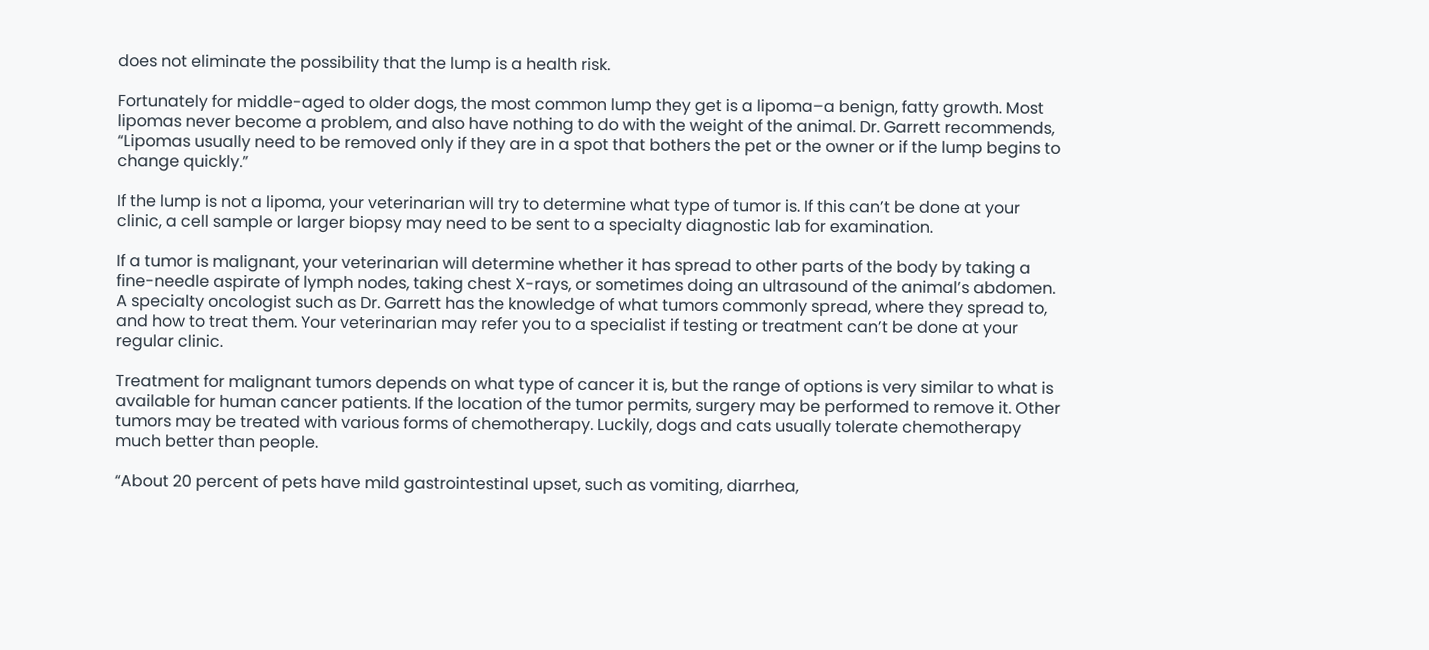does not eliminate the possibility that the lump is a health risk.

Fortunately for middle-aged to older dogs, the most common lump they get is a lipoma–a benign, fatty growth. Most lipomas never become a problem, and also have nothing to do with the weight of the animal. Dr. Garrett recommends, “Lipomas usually need to be removed only if they are in a spot that bothers the pet or the owner or if the lump begins to change quickly.”

If the lump is not a lipoma, your veterinarian will try to determine what type of tumor is. If this can’t be done at your clinic, a cell sample or larger biopsy may need to be sent to a specialty diagnostic lab for examination.

If a tumor is malignant, your veterinarian will determine whether it has spread to other parts of the body by taking a fine-needle aspirate of lymph nodes, taking chest X-rays, or sometimes doing an ultrasound of the animal’s abdomen. A specialty oncologist such as Dr. Garrett has the knowledge of what tumors commonly spread, where they spread to, and how to treat them. Your veterinarian may refer you to a specialist if testing or treatment can’t be done at your regular clinic.

Treatment for malignant tumors depends on what type of cancer it is, but the range of options is very similar to what is available for human cancer patients. If the location of the tumor permits, surgery may be performed to remove it. Other tumors may be treated with various forms of chemotherapy. Luckily, dogs and cats usually tolerate chemotherapy much better than people.

“About 20 percent of pets have mild gastrointestinal upset, such as vomiting, diarrhea,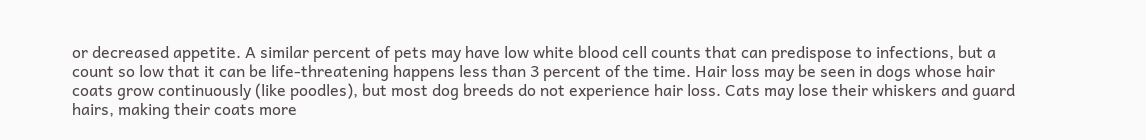or decreased appetite. A similar percent of pets may have low white blood cell counts that can predispose to infections, but a count so low that it can be life-threatening happens less than 3 percent of the time. Hair loss may be seen in dogs whose hair coats grow continuously (like poodles), but most dog breeds do not experience hair loss. Cats may lose their whiskers and guard hairs, making their coats more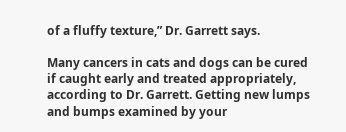of a fluffy texture,” Dr. Garrett says.

Many cancers in cats and dogs can be cured if caught early and treated appropriately, according to Dr. Garrett. Getting new lumps and bumps examined by your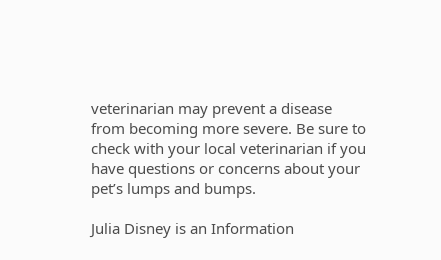veterinarian may prevent a disease from becoming more severe. Be sure to check with your local veterinarian if you have questions or concerns about your pet’s lumps and bumps.

Julia Disney is an Information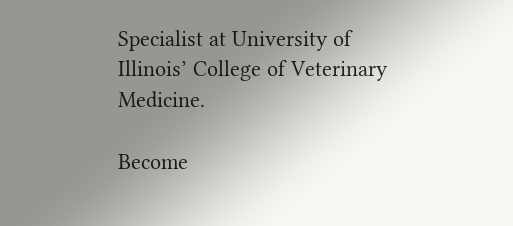Specialist at University of Illinois’ College of Veterinary Medicine.

Become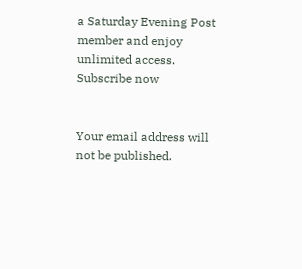a Saturday Evening Post member and enjoy unlimited access. Subscribe now


Your email address will not be published.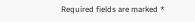Required fields are marked *